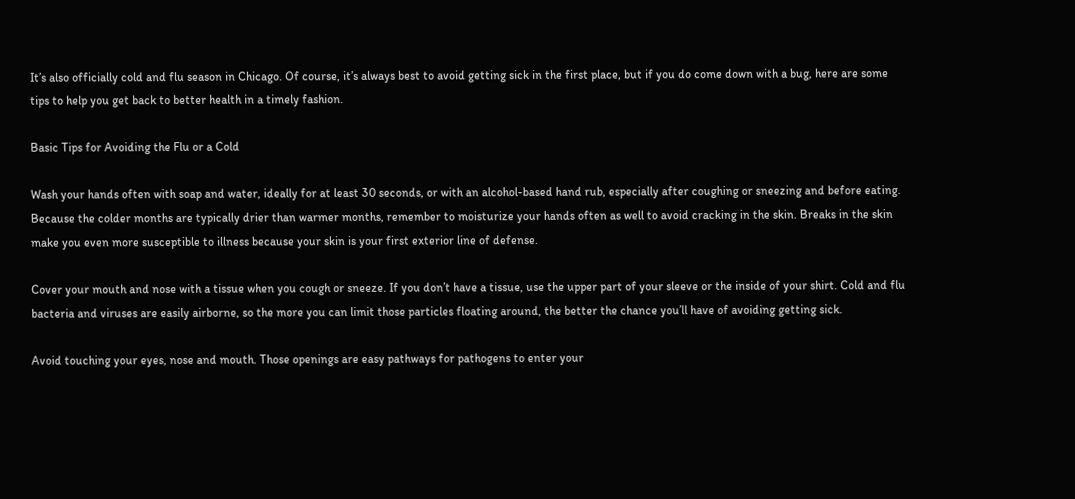It’s also officially cold and flu season in Chicago. Of course, it’s always best to avoid getting sick in the first place, but if you do come down with a bug, here are some tips to help you get back to better health in a timely fashion.

Basic Tips for Avoiding the Flu or a Cold

Wash your hands often with soap and water, ideally for at least 30 seconds, or with an alcohol-based hand rub, especially after coughing or sneezing and before eating. Because the colder months are typically drier than warmer months, remember to moisturize your hands often as well to avoid cracking in the skin. Breaks in the skin make you even more susceptible to illness because your skin is your first exterior line of defense.

Cover your mouth and nose with a tissue when you cough or sneeze. If you don’t have a tissue, use the upper part of your sleeve or the inside of your shirt. Cold and flu bacteria and viruses are easily airborne, so the more you can limit those particles floating around, the better the chance you’ll have of avoiding getting sick.

Avoid touching your eyes, nose and mouth. Those openings are easy pathways for pathogens to enter your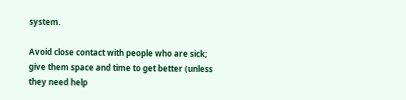system.

Avoid close contact with people who are sick; give them space and time to get better (unless they need help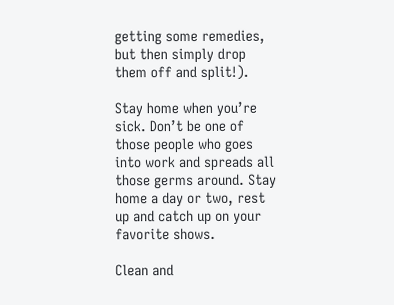getting some remedies, but then simply drop them off and split!).

Stay home when you’re sick. Don’t be one of those people who goes into work and spreads all those germs around. Stay home a day or two, rest up and catch up on your favorite shows.

Clean and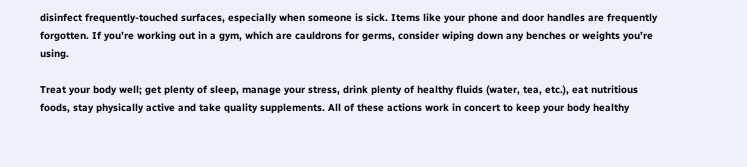disinfect frequently-touched surfaces, especially when someone is sick. Items like your phone and door handles are frequently forgotten. If you’re working out in a gym, which are cauldrons for germs, consider wiping down any benches or weights you’re using.

Treat your body well; get plenty of sleep, manage your stress, drink plenty of healthy fluids (water, tea, etc.), eat nutritious foods, stay physically active and take quality supplements. All of these actions work in concert to keep your body healthy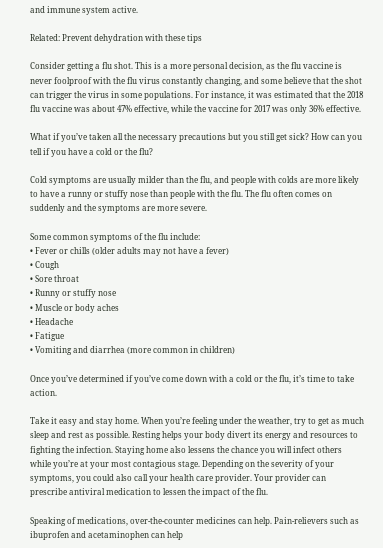and immune system active.

Related: Prevent dehydration with these tips

Consider getting a flu shot. This is a more personal decision, as the flu vaccine is never foolproof with the flu virus constantly changing, and some believe that the shot can trigger the virus in some populations. For instance, it was estimated that the 2018 flu vaccine was about 47% effective, while the vaccine for 2017 was only 36% effective.

What if you’ve taken all the necessary precautions but you still get sick? How can you tell if you have a cold or the flu?

Cold symptoms are usually milder than the flu, and people with colds are more likely to have a runny or stuffy nose than people with the flu. The flu often comes on suddenly and the symptoms are more severe.

Some common symptoms of the flu include:
• Fever or chills (older adults may not have a fever)
• Cough
• Sore throat
• Runny or stuffy nose
• Muscle or body aches
• Headache
• Fatigue
• Vomiting and diarrhea (more common in children)

Once you’ve determined if you’ve come down with a cold or the flu, it’s time to take action.

Take it easy and stay home. When you’re feeling under the weather, try to get as much sleep and rest as possible. Resting helps your body divert its energy and resources to fighting the infection. Staying home also lessens the chance you will infect others while you’re at your most contagious stage. Depending on the severity of your symptoms, you could also call your health care provider. Your provider can prescribe antiviral medication to lessen the impact of the flu.

Speaking of medications, over-the-counter medicines can help. Pain-relievers such as ibuprofen and acetaminophen can help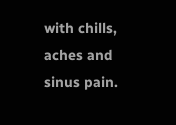with chills, aches and sinus pain.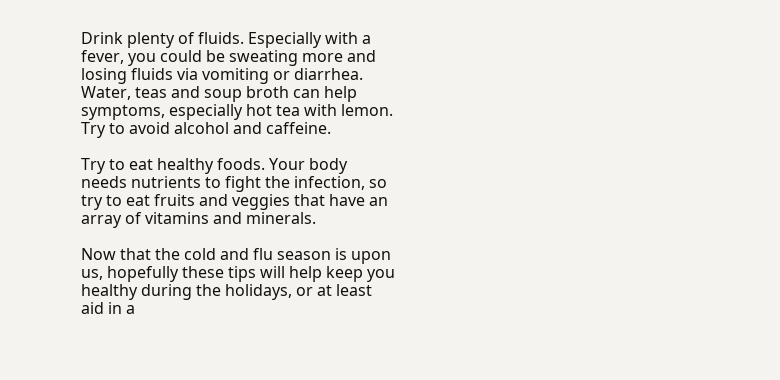Drink plenty of fluids. Especially with a fever, you could be sweating more and losing fluids via vomiting or diarrhea. Water, teas and soup broth can help symptoms, especially hot tea with lemon. Try to avoid alcohol and caffeine.

Try to eat healthy foods. Your body needs nutrients to fight the infection, so try to eat fruits and veggies that have an array of vitamins and minerals.

Now that the cold and flu season is upon us, hopefully these tips will help keep you healthy during the holidays, or at least aid in a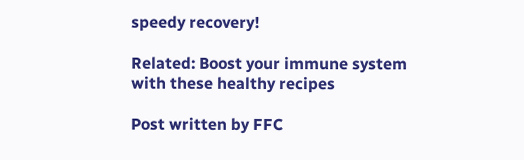speedy recovery!

Related: Boost your immune system with these healthy recipes

Post written by FFC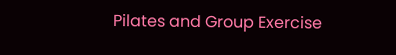Pilates and Group Exercise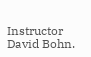Instructor David Bohn.